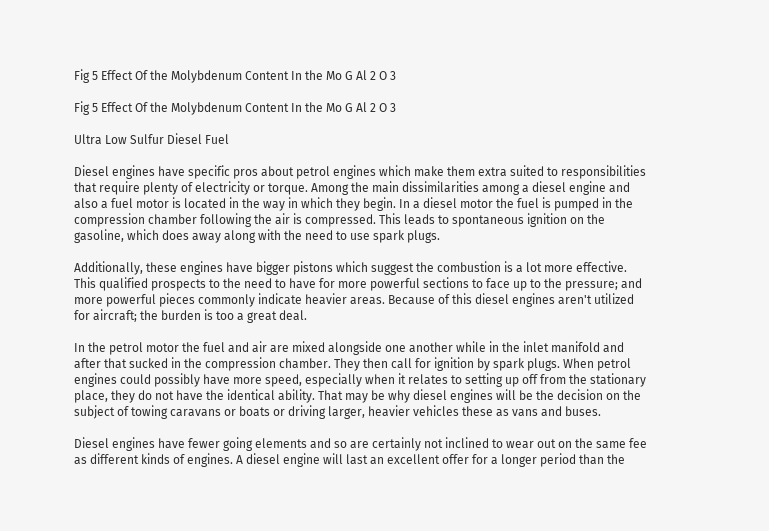Fig 5 Effect Of the Molybdenum Content In the Mo G Al 2 O 3

Fig 5 Effect Of the Molybdenum Content In the Mo G Al 2 O 3

Ultra Low Sulfur Diesel Fuel

Diesel engines have specific pros about petrol engines which make them extra suited to responsibilities that require plenty of electricity or torque. Among the main dissimilarities among a diesel engine and also a fuel motor is located in the way in which they begin. In a diesel motor the fuel is pumped in the compression chamber following the air is compressed. This leads to spontaneous ignition on the gasoline, which does away along with the need to use spark plugs.

Additionally, these engines have bigger pistons which suggest the combustion is a lot more effective. This qualified prospects to the need to have for more powerful sections to face up to the pressure; and more powerful pieces commonly indicate heavier areas. Because of this diesel engines aren't utilized for aircraft; the burden is too a great deal.

In the petrol motor the fuel and air are mixed alongside one another while in the inlet manifold and after that sucked in the compression chamber. They then call for ignition by spark plugs. When petrol engines could possibly have more speed, especially when it relates to setting up off from the stationary place, they do not have the identical ability. That may be why diesel engines will be the decision on the subject of towing caravans or boats or driving larger, heavier vehicles these as vans and buses.

Diesel engines have fewer going elements and so are certainly not inclined to wear out on the same fee as different kinds of engines. A diesel engine will last an excellent offer for a longer period than the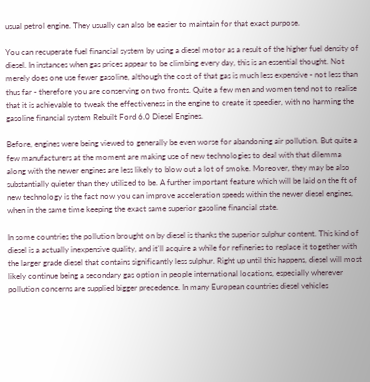usual petrol engine. They usually can also be easier to maintain for that exact purpose.

You can recuperate fuel financial system by using a diesel motor as a result of the higher fuel density of diesel. In instances when gas prices appear to be climbing every day, this is an essential thought. Not merely does one use fewer gasoline, although the cost of that gas is much less expensive - not less than thus far - therefore you are conserving on two fronts. Quite a few men and women tend not to realise that it is achievable to tweak the effectiveness in the engine to create it speedier, with no harming the gasoline financial system Rebuilt Ford 6.0 Diesel Engines.

Before, engines were being viewed to generally be even worse for abandoning air pollution. But quite a few manufacturers at the moment are making use of new technologies to deal with that dilemma along with the newer engines are less likely to blow out a lot of smoke. Moreover, they may be also substantially quieter than they utilized to be. A further important feature which will be laid on the ft of new technology is the fact now you can improve acceleration speeds within the newer diesel engines, when in the same time keeping the exact same superior gasoline financial state.

In some countries the pollution brought on by diesel is thanks the superior sulphur content. This kind of diesel is a actually inexpensive quality, and it'll acquire a while for refineries to replace it together with the larger grade diesel that contains significantly less sulphur. Right up until this happens, diesel will most likely continue being a secondary gas option in people international locations, especially wherever pollution concerns are supplied bigger precedence. In many European countries diesel vehicles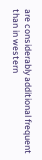are considerably additional frequent than in western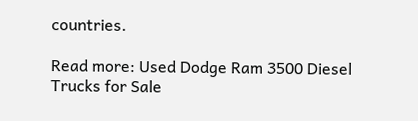countries.

Read more: Used Dodge Ram 3500 Diesel Trucks for Sale